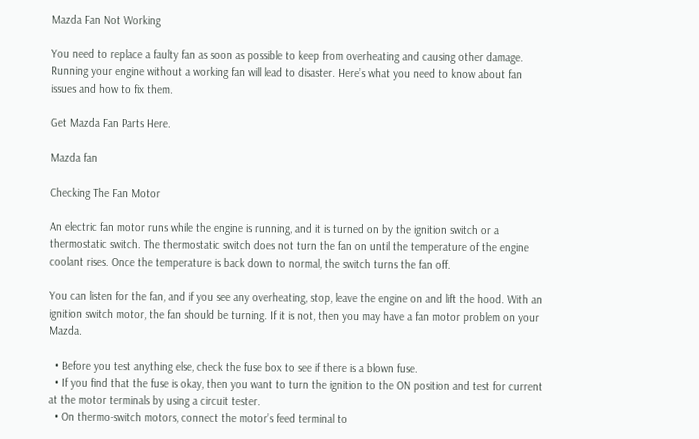Mazda Fan Not Working

You need to replace a faulty fan as soon as possible to keep from overheating and causing other damage. Running your engine without a working fan will lead to disaster. Here’s what you need to know about fan issues and how to fix them.

Get Mazda Fan Parts Here.

Mazda fan

Checking The Fan Motor

An electric fan motor runs while the engine is running, and it is turned on by the ignition switch or a thermostatic switch. The thermostatic switch does not turn the fan on until the temperature of the engine coolant rises. Once the temperature is back down to normal, the switch turns the fan off.

You can listen for the fan, and if you see any overheating, stop, leave the engine on and lift the hood. With an ignition switch motor, the fan should be turning. If it is not, then you may have a fan motor problem on your Mazda.

  • Before you test anything else, check the fuse box to see if there is a blown fuse.
  • If you find that the fuse is okay, then you want to turn the ignition to the ON position and test for current at the motor terminals by using a circuit tester.
  • On thermo-switch motors, connect the motor’s feed terminal to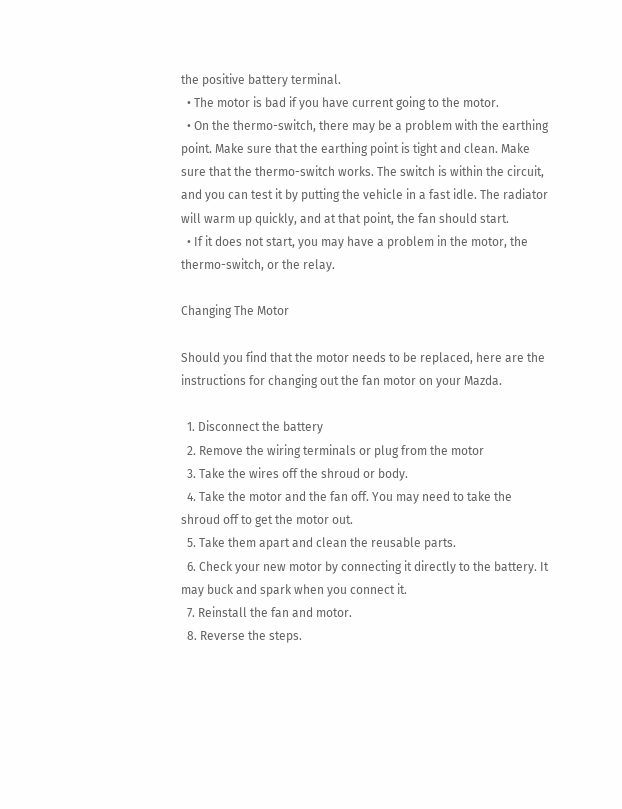the positive battery terminal.
  • The motor is bad if you have current going to the motor.
  • On the thermo-switch, there may be a problem with the earthing point. Make sure that the earthing point is tight and clean. Make sure that the thermo-switch works. The switch is within the circuit, and you can test it by putting the vehicle in a fast idle. The radiator will warm up quickly, and at that point, the fan should start.
  • If it does not start, you may have a problem in the motor, the thermo-switch, or the relay.

Changing The Motor

Should you find that the motor needs to be replaced, here are the instructions for changing out the fan motor on your Mazda.

  1. Disconnect the battery
  2. Remove the wiring terminals or plug from the motor
  3. Take the wires off the shroud or body.
  4. Take the motor and the fan off. You may need to take the shroud off to get the motor out.
  5. Take them apart and clean the reusable parts.
  6. Check your new motor by connecting it directly to the battery. It may buck and spark when you connect it.
  7. Reinstall the fan and motor.
  8. Reverse the steps.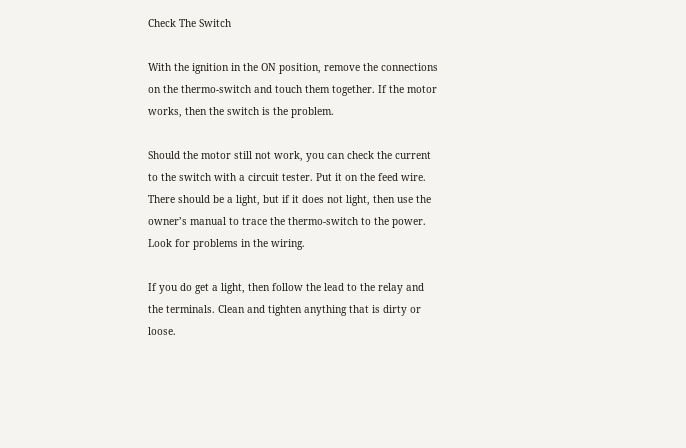Check The Switch

With the ignition in the ON position, remove the connections on the thermo-switch and touch them together. If the motor works, then the switch is the problem.

Should the motor still not work, you can check the current to the switch with a circuit tester. Put it on the feed wire. There should be a light, but if it does not light, then use the owner’s manual to trace the thermo-switch to the power. Look for problems in the wiring.

If you do get a light, then follow the lead to the relay and the terminals. Clean and tighten anything that is dirty or loose.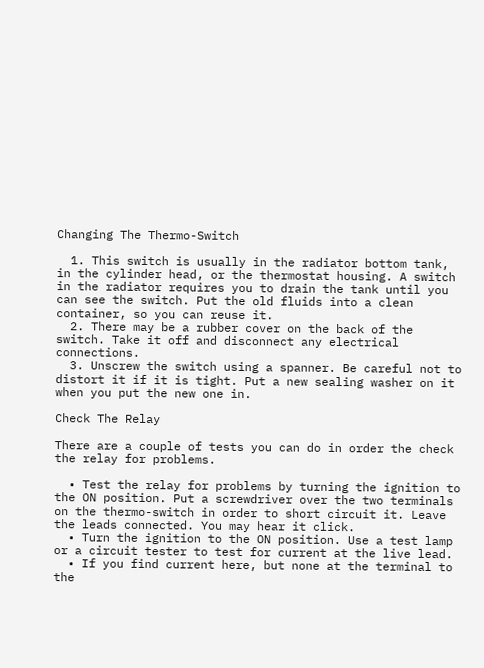Changing The Thermo-Switch

  1. This switch is usually in the radiator bottom tank, in the cylinder head, or the thermostat housing. A switch in the radiator requires you to drain the tank until you can see the switch. Put the old fluids into a clean container, so you can reuse it.
  2. There may be a rubber cover on the back of the switch. Take it off and disconnect any electrical connections.
  3. Unscrew the switch using a spanner. Be careful not to distort it if it is tight. Put a new sealing washer on it when you put the new one in.

Check The Relay

There are a couple of tests you can do in order the check the relay for problems.

  • Test the relay for problems by turning the ignition to the ON position. Put a screwdriver over the two terminals on the thermo-switch in order to short circuit it. Leave the leads connected. You may hear it click.
  • Turn the ignition to the ON position. Use a test lamp or a circuit tester to test for current at the live lead.
  • If you find current here, but none at the terminal to the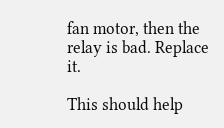fan motor, then the relay is bad. Replace it.

This should help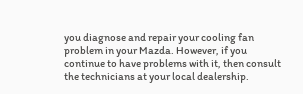you diagnose and repair your cooling fan problem in your Mazda. However, if you continue to have problems with it, then consult the technicians at your local dealership.